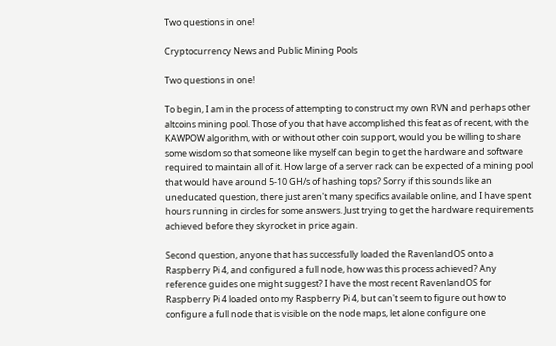Two questions in one!

Cryptocurrency News and Public Mining Pools

Two questions in one!

To begin, I am in the process of attempting to construct my own RVN and perhaps other altcoins mining pool. Those of you that have accomplished this feat as of recent, with the KAWPOW algorithm, with or without other coin support, would you be willing to share some wisdom so that someone like myself can begin to get the hardware and software required to maintain all of it. How large of a server rack can be expected of a mining pool that would have around 5-10 GH/s of hashing tops? Sorry if this sounds like an uneducated question, there just aren't many specifics available online, and I have spent hours running in circles for some answers. Just trying to get the hardware requirements achieved before they skyrocket in price again.

Second question, anyone that has successfully loaded the RavenlandOS onto a Raspberry Pi 4, and configured a full node, how was this process achieved? Any reference guides one might suggest? I have the most recent RavenlandOS for Raspberry Pi 4 loaded onto my Raspberry Pi 4, but can't seem to figure out how to configure a full node that is visible on the node maps, let alone configure one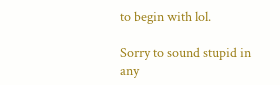to begin with lol.

Sorry to sound stupid in any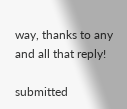way, thanks to any and all that reply!

submitted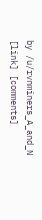by /u/rvnminers_A_and_N
[link] [comments]